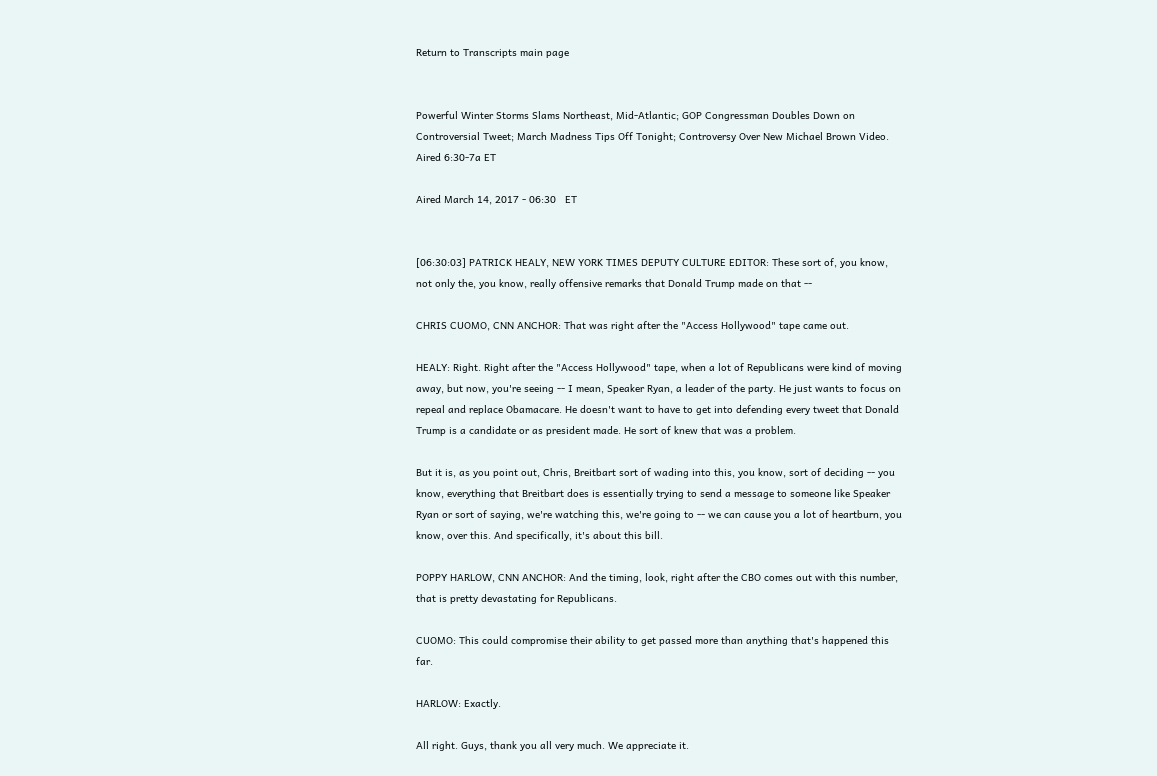Return to Transcripts main page


Powerful Winter Storms Slams Northeast, Mid-Atlantic; GOP Congressman Doubles Down on Controversial Tweet; March Madness Tips Off Tonight; Controversy Over New Michael Brown Video. Aired 6:30-7a ET

Aired March 14, 2017 - 06:30   ET


[06:30:03] PATRICK HEALY, NEW YORK TIMES DEPUTY CULTURE EDITOR: These sort of, you know, not only the, you know, really offensive remarks that Donald Trump made on that --

CHRIS CUOMO, CNN ANCHOR: That was right after the "Access Hollywood" tape came out.

HEALY: Right. Right after the "Access Hollywood" tape, when a lot of Republicans were kind of moving away, but now, you're seeing -- I mean, Speaker Ryan, a leader of the party. He just wants to focus on repeal and replace Obamacare. He doesn't want to have to get into defending every tweet that Donald Trump is a candidate or as president made. He sort of knew that was a problem.

But it is, as you point out, Chris, Breitbart sort of wading into this, you know, sort of deciding -- you know, everything that Breitbart does is essentially trying to send a message to someone like Speaker Ryan or sort of saying, we're watching this, we're going to -- we can cause you a lot of heartburn, you know, over this. And specifically, it's about this bill.

POPPY HARLOW, CNN ANCHOR: And the timing, look, right after the CBO comes out with this number, that is pretty devastating for Republicans.

CUOMO: This could compromise their ability to get passed more than anything that's happened this far.

HARLOW: Exactly.

All right. Guys, thank you all very much. We appreciate it.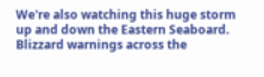We're also watching this huge storm up and down the Eastern Seaboard. Blizzard warnings across the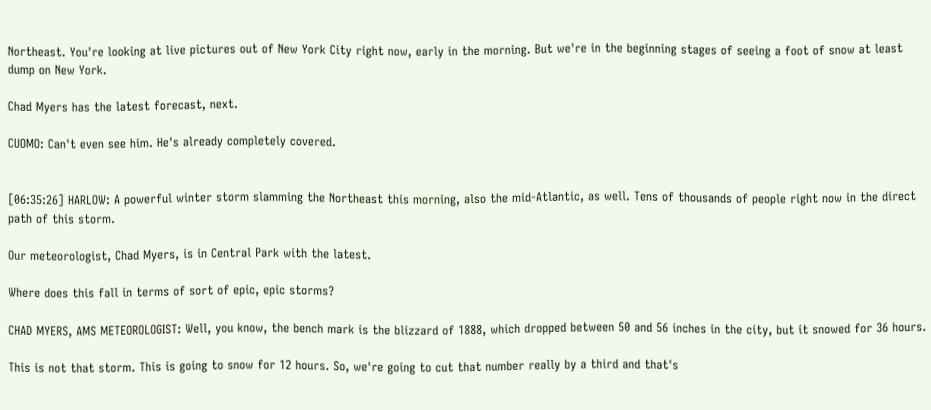Northeast. You're looking at live pictures out of New York City right now, early in the morning. But we're in the beginning stages of seeing a foot of snow at least dump on New York.

Chad Myers has the latest forecast, next.

CUOMO: Can't even see him. He's already completely covered.


[06:35:26] HARLOW: A powerful winter storm slamming the Northeast this morning, also the mid-Atlantic, as well. Tens of thousands of people right now in the direct path of this storm.

Our meteorologist, Chad Myers, is in Central Park with the latest.

Where does this fall in terms of sort of epic, epic storms?

CHAD MYERS, AMS METEOROLOGIST: Well, you know, the bench mark is the blizzard of 1888, which dropped between 50 and 56 inches in the city, but it snowed for 36 hours.

This is not that storm. This is going to snow for 12 hours. So, we're going to cut that number really by a third and that's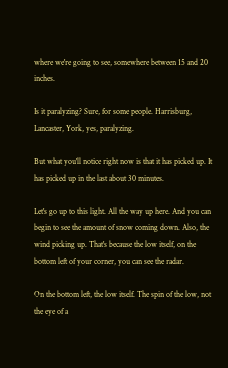where we're going to see, somewhere between 15 and 20 inches.

Is it paralyzing? Sure, for some people. Harrisburg, Lancaster, York, yes, paralyzing.

But what you'll notice right now is that it has picked up. It has picked up in the last about 30 minutes.

Let's go up to this light. All the way up here. And you can begin to see the amount of snow coming down. Also, the wind picking up. That's because the low itself, on the bottom left of your corner, you can see the radar.

On the bottom left, the low itself. The spin of the low, not the eye of a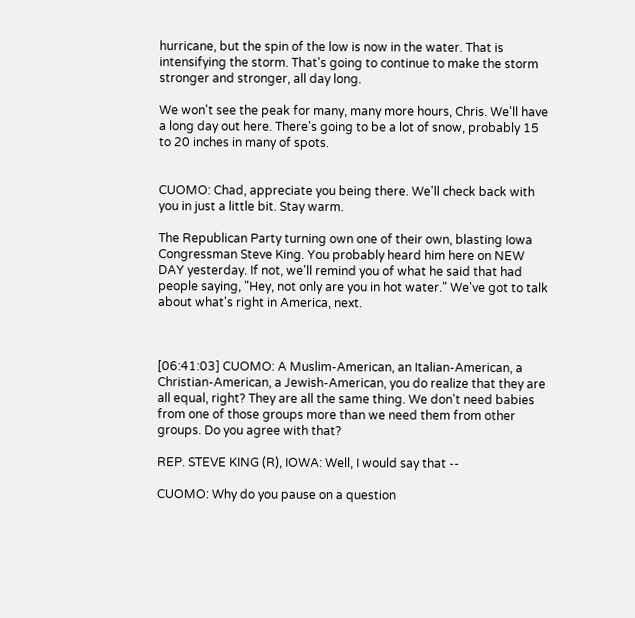hurricane, but the spin of the low is now in the water. That is intensifying the storm. That's going to continue to make the storm stronger and stronger, all day long.

We won't see the peak for many, many more hours, Chris. We'll have a long day out here. There's going to be a lot of snow, probably 15 to 20 inches in many of spots.


CUOMO: Chad, appreciate you being there. We'll check back with you in just a little bit. Stay warm.

The Republican Party turning own one of their own, blasting Iowa Congressman Steve King. You probably heard him here on NEW DAY yesterday. If not, we'll remind you of what he said that had people saying, "Hey, not only are you in hot water." We've got to talk about what's right in America, next.



[06:41:03] CUOMO: A Muslim-American, an Italian-American, a Christian-American, a Jewish-American, you do realize that they are all equal, right? They are all the same thing. We don't need babies from one of those groups more than we need them from other groups. Do you agree with that?

REP. STEVE KING (R), IOWA: Well, I would say that --

CUOMO: Why do you pause on a question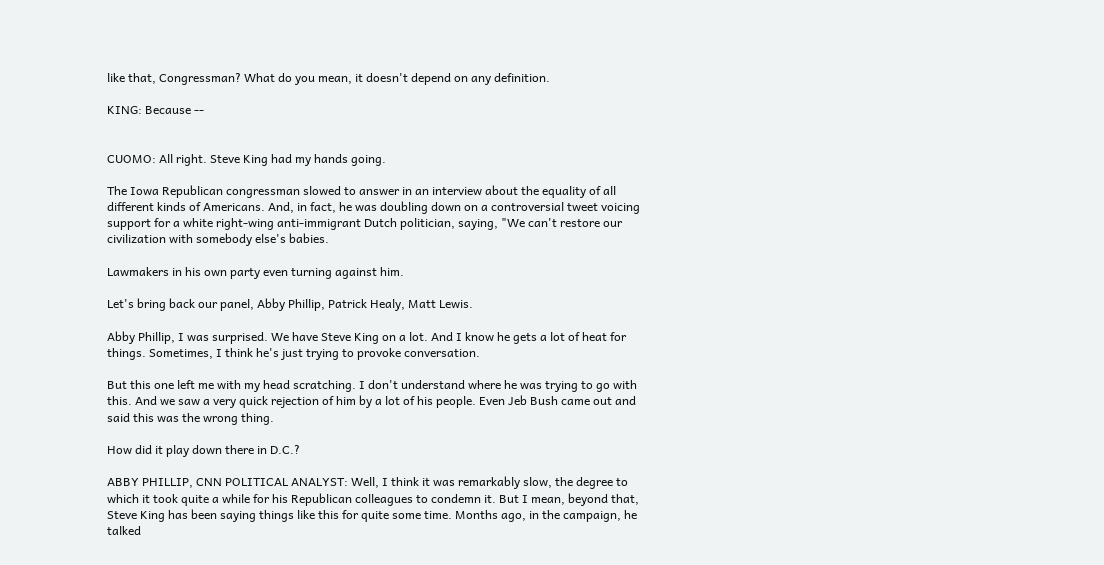like that, Congressman? What do you mean, it doesn't depend on any definition.

KING: Because --


CUOMO: All right. Steve King had my hands going.

The Iowa Republican congressman slowed to answer in an interview about the equality of all different kinds of Americans. And, in fact, he was doubling down on a controversial tweet voicing support for a white right-wing anti-immigrant Dutch politician, saying, "We can't restore our civilization with somebody else's babies.

Lawmakers in his own party even turning against him.

Let's bring back our panel, Abby Phillip, Patrick Healy, Matt Lewis.

Abby Phillip, I was surprised. We have Steve King on a lot. And I know he gets a lot of heat for things. Sometimes, I think he's just trying to provoke conversation.

But this one left me with my head scratching. I don't understand where he was trying to go with this. And we saw a very quick rejection of him by a lot of his people. Even Jeb Bush came out and said this was the wrong thing.

How did it play down there in D.C.?

ABBY PHILLIP, CNN POLITICAL ANALYST: Well, I think it was remarkably slow, the degree to which it took quite a while for his Republican colleagues to condemn it. But I mean, beyond that, Steve King has been saying things like this for quite some time. Months ago, in the campaign, he talked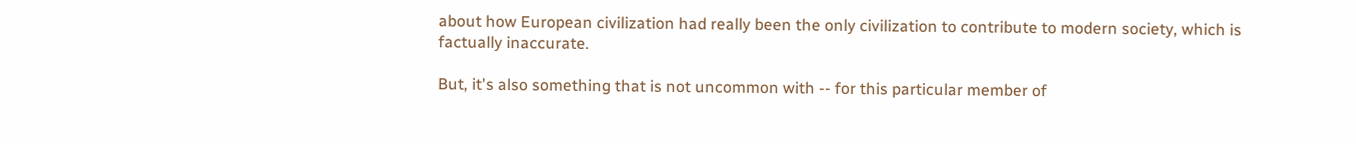about how European civilization had really been the only civilization to contribute to modern society, which is factually inaccurate.

But, it's also something that is not uncommon with -- for this particular member of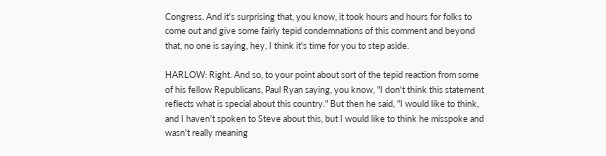Congress. And it's surprising that, you know, it took hours and hours for folks to come out and give some fairly tepid condemnations of this comment and beyond that, no one is saying, hey, I think it's time for you to step aside.

HARLOW: Right. And so, to your point about sort of the tepid reaction from some of his fellow Republicans, Paul Ryan saying, you know, "I don't think this statement reflects what is special about this country." But then he said, "I would like to think, and I haven't spoken to Steve about this, but I would like to think he misspoke and wasn't really meaning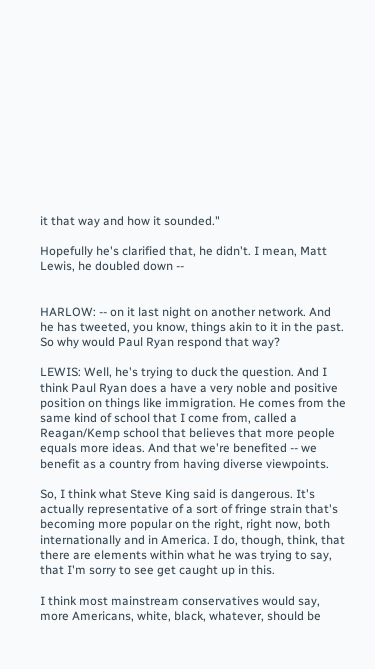it that way and how it sounded."

Hopefully he's clarified that, he didn't. I mean, Matt Lewis, he doubled down --


HARLOW: -- on it last night on another network. And he has tweeted, you know, things akin to it in the past. So why would Paul Ryan respond that way?

LEWIS: Well, he's trying to duck the question. And I think Paul Ryan does a have a very noble and positive position on things like immigration. He comes from the same kind of school that I come from, called a Reagan/Kemp school that believes that more people equals more ideas. And that we're benefited -- we benefit as a country from having diverse viewpoints.

So, I think what Steve King said is dangerous. It's actually representative of a sort of fringe strain that's becoming more popular on the right, right now, both internationally and in America. I do, though, think, that there are elements within what he was trying to say, that I'm sorry to see get caught up in this.

I think most mainstream conservatives would say, more Americans, white, black, whatever, should be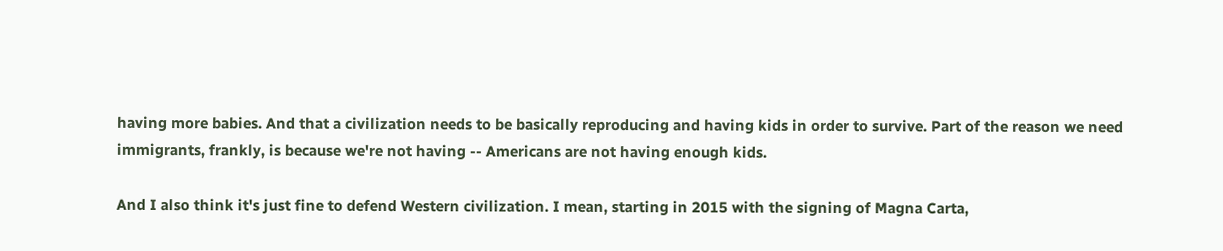having more babies. And that a civilization needs to be basically reproducing and having kids in order to survive. Part of the reason we need immigrants, frankly, is because we're not having -- Americans are not having enough kids.

And I also think it's just fine to defend Western civilization. I mean, starting in 2015 with the signing of Magna Carta,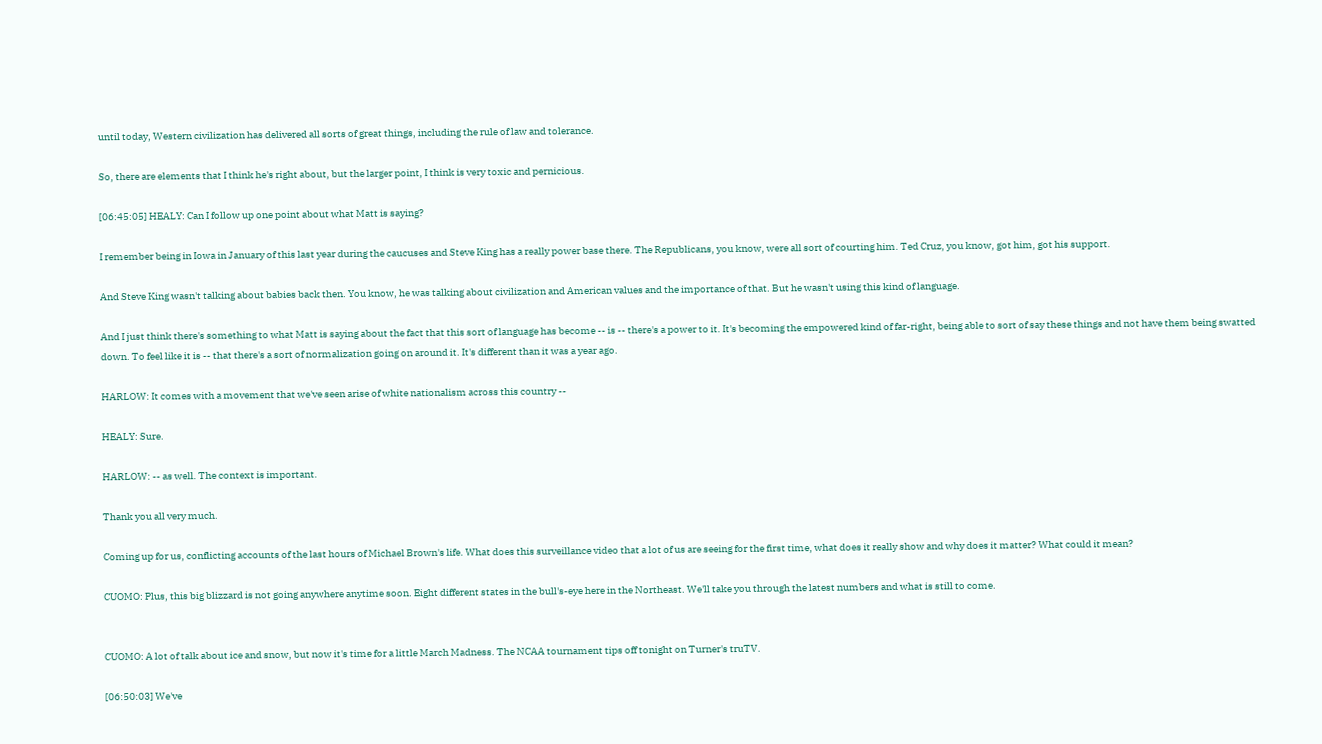until today, Western civilization has delivered all sorts of great things, including the rule of law and tolerance.

So, there are elements that I think he's right about, but the larger point, I think is very toxic and pernicious.

[06:45:05] HEALY: Can I follow up one point about what Matt is saying?

I remember being in Iowa in January of this last year during the caucuses and Steve King has a really power base there. The Republicans, you know, were all sort of courting him. Ted Cruz, you know, got him, got his support.

And Steve King wasn't talking about babies back then. You know, he was talking about civilization and American values and the importance of that. But he wasn't using this kind of language.

And I just think there's something to what Matt is saying about the fact that this sort of language has become -- is -- there's a power to it. It's becoming the empowered kind of far-right, being able to sort of say these things and not have them being swatted down. To feel like it is -- that there's a sort of normalization going on around it. It's different than it was a year ago.

HARLOW: It comes with a movement that we've seen arise of white nationalism across this country --

HEALY: Sure.

HARLOW: -- as well. The context is important.

Thank you all very much.

Coming up for us, conflicting accounts of the last hours of Michael Brown's life. What does this surveillance video that a lot of us are seeing for the first time, what does it really show and why does it matter? What could it mean?

CUOMO: Plus, this big blizzard is not going anywhere anytime soon. Eight different states in the bull's-eye here in the Northeast. We'll take you through the latest numbers and what is still to come.


CUOMO: A lot of talk about ice and snow, but now it's time for a little March Madness. The NCAA tournament tips off tonight on Turner's truTV.

[06:50:03] We've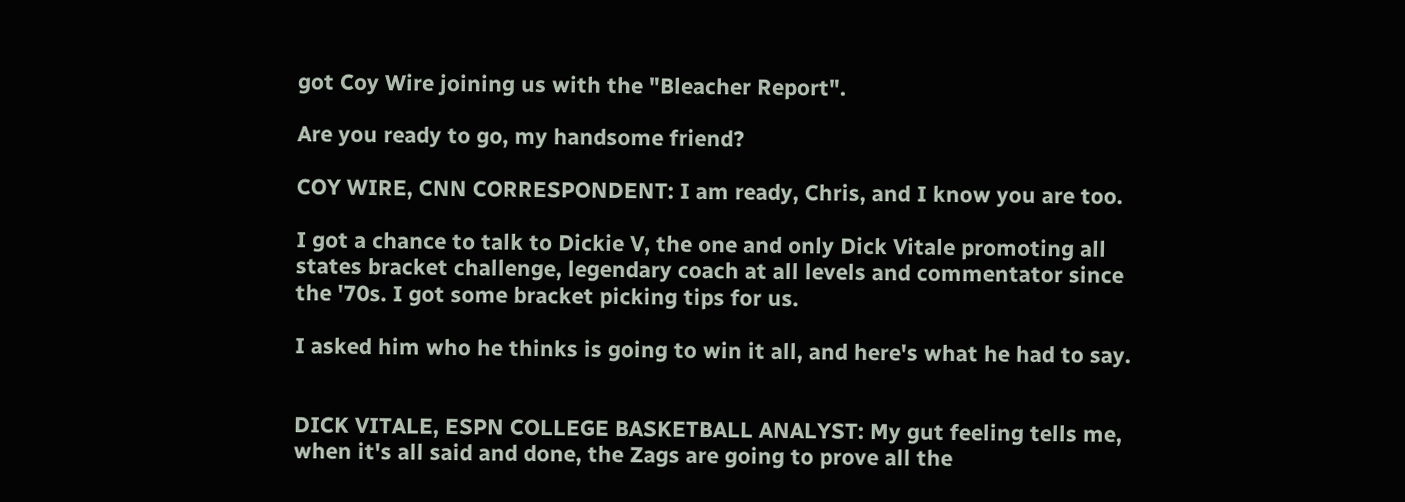got Coy Wire joining us with the "Bleacher Report".

Are you ready to go, my handsome friend?

COY WIRE, CNN CORRESPONDENT: I am ready, Chris, and I know you are too.

I got a chance to talk to Dickie V, the one and only Dick Vitale promoting all states bracket challenge, legendary coach at all levels and commentator since the '70s. I got some bracket picking tips for us.

I asked him who he thinks is going to win it all, and here's what he had to say.


DICK VITALE, ESPN COLLEGE BASKETBALL ANALYST: My gut feeling tells me, when it's all said and done, the Zags are going to prove all the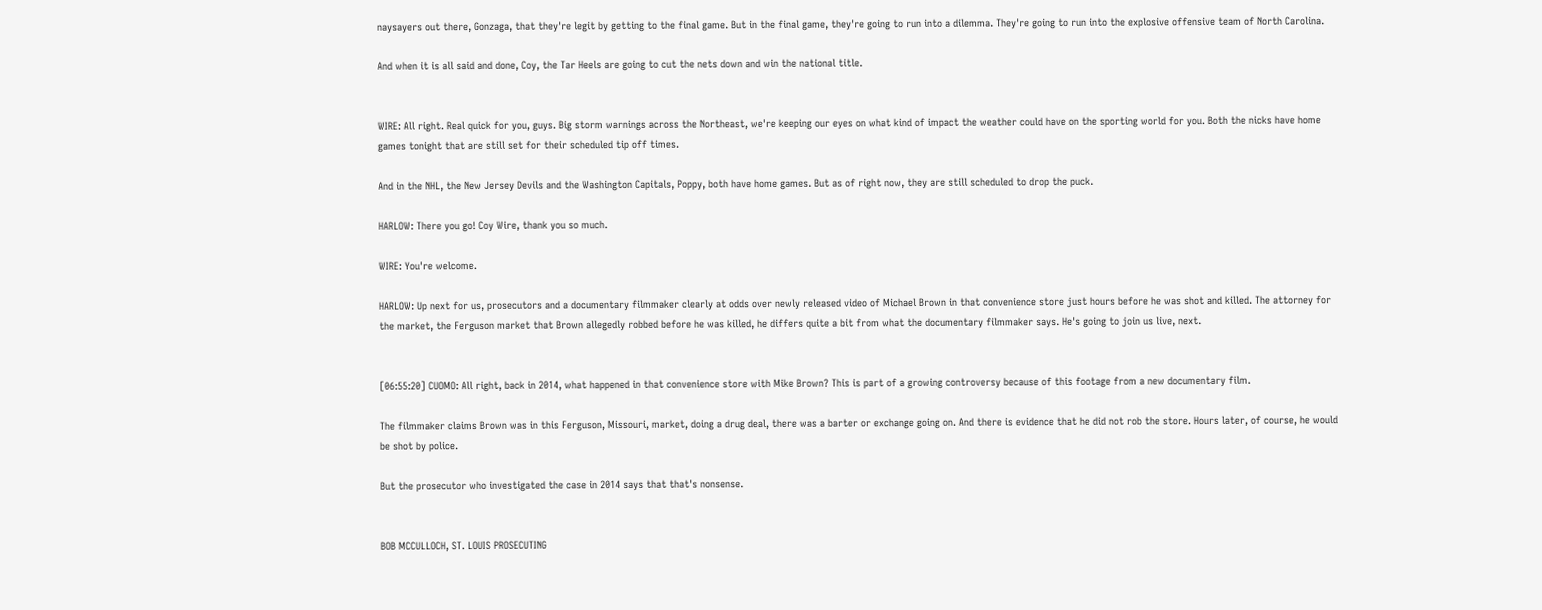naysayers out there, Gonzaga, that they're legit by getting to the final game. But in the final game, they're going to run into a dilemma. They're going to run into the explosive offensive team of North Carolina.

And when it is all said and done, Coy, the Tar Heels are going to cut the nets down and win the national title.


WIRE: All right. Real quick for you, guys. Big storm warnings across the Northeast, we're keeping our eyes on what kind of impact the weather could have on the sporting world for you. Both the nicks have home games tonight that are still set for their scheduled tip off times.

And in the NHL, the New Jersey Devils and the Washington Capitals, Poppy, both have home games. But as of right now, they are still scheduled to drop the puck.

HARLOW: There you go! Coy Wire, thank you so much.

WIRE: You're welcome.

HARLOW: Up next for us, prosecutors and a documentary filmmaker clearly at odds over newly released video of Michael Brown in that convenience store just hours before he was shot and killed. The attorney for the market, the Ferguson market that Brown allegedly robbed before he was killed, he differs quite a bit from what the documentary filmmaker says. He's going to join us live, next.


[06:55:20] CUOMO: All right, back in 2014, what happened in that convenience store with Mike Brown? This is part of a growing controversy because of this footage from a new documentary film.

The filmmaker claims Brown was in this Ferguson, Missouri, market, doing a drug deal, there was a barter or exchange going on. And there is evidence that he did not rob the store. Hours later, of course, he would be shot by police.

But the prosecutor who investigated the case in 2014 says that that's nonsense.


BOB MCCULLOCH, ST. LOUIS PROSECUTING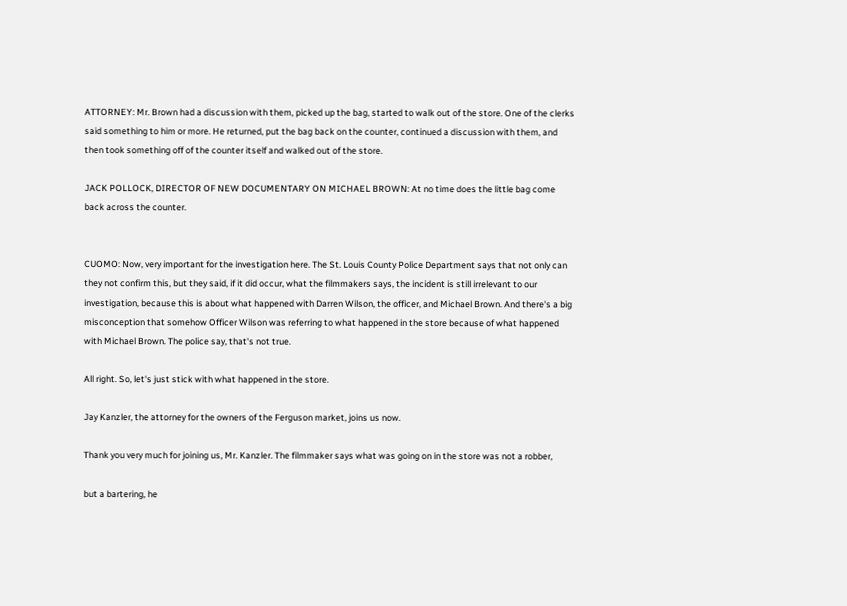ATTORNEY: Mr. Brown had a discussion with them, picked up the bag, started to walk out of the store. One of the clerks said something to him or more. He returned, put the bag back on the counter, continued a discussion with them, and then took something off of the counter itself and walked out of the store.

JACK POLLOCK, DIRECTOR OF NEW DOCUMENTARY ON MICHAEL BROWN: At no time does the little bag come back across the counter.


CUOMO: Now, very important for the investigation here. The St. Louis County Police Department says that not only can they not confirm this, but they said, if it did occur, what the filmmakers says, the incident is still irrelevant to our investigation, because this is about what happened with Darren Wilson, the officer, and Michael Brown. And there's a big misconception that somehow Officer Wilson was referring to what happened in the store because of what happened with Michael Brown. The police say, that's not true.

All right. So, let's just stick with what happened in the store.

Jay Kanzler, the attorney for the owners of the Ferguson market, joins us now.

Thank you very much for joining us, Mr. Kanzler. The filmmaker says what was going on in the store was not a robber,

but a bartering, he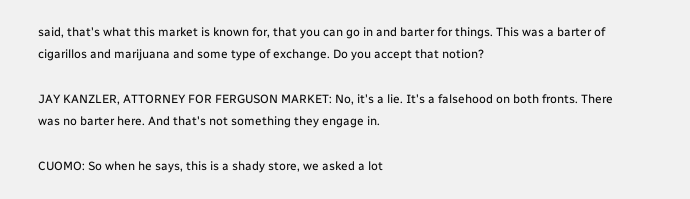said, that's what this market is known for, that you can go in and barter for things. This was a barter of cigarillos and marijuana and some type of exchange. Do you accept that notion?

JAY KANZLER, ATTORNEY FOR FERGUSON MARKET: No, it's a lie. It's a falsehood on both fronts. There was no barter here. And that's not something they engage in.

CUOMO: So when he says, this is a shady store, we asked a lot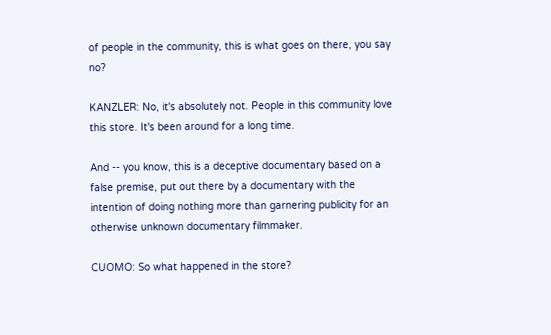of people in the community, this is what goes on there, you say no?

KANZLER: No, it's absolutely not. People in this community love this store. It's been around for a long time.

And -- you know, this is a deceptive documentary based on a false premise, put out there by a documentary with the intention of doing nothing more than garnering publicity for an otherwise unknown documentary filmmaker.

CUOMO: So what happened in the store?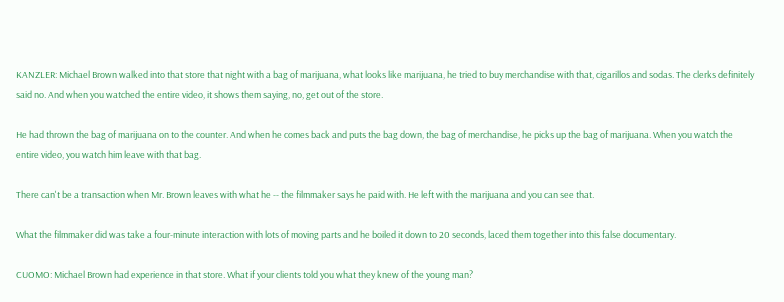KANZLER: Michael Brown walked into that store that night with a bag of marijuana, what looks like marijuana, he tried to buy merchandise with that, cigarillos and sodas. The clerks definitely said no. And when you watched the entire video, it shows them saying, no, get out of the store.

He had thrown the bag of marijuana on to the counter. And when he comes back and puts the bag down, the bag of merchandise, he picks up the bag of marijuana. When you watch the entire video, you watch him leave with that bag.

There can't be a transaction when Mr. Brown leaves with what he -- the filmmaker says he paid with. He left with the marijuana and you can see that.

What the filmmaker did was take a four-minute interaction with lots of moving parts and he boiled it down to 20 seconds, laced them together into this false documentary.

CUOMO: Michael Brown had experience in that store. What if your clients told you what they knew of the young man?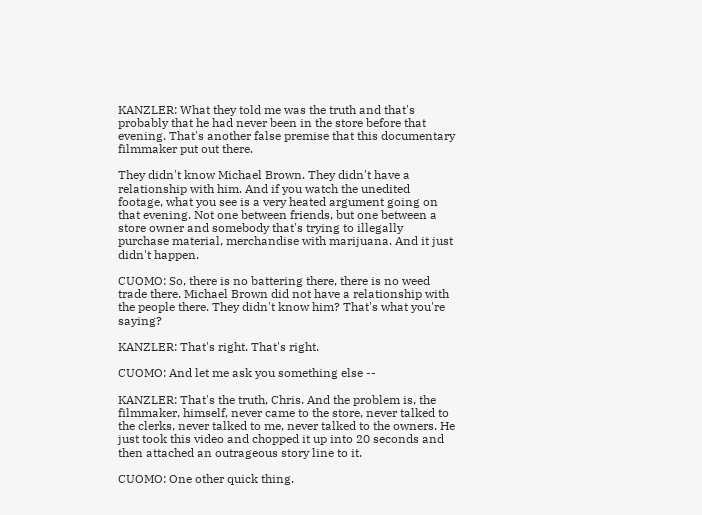KANZLER: What they told me was the truth and that's probably that he had never been in the store before that evening. That's another false premise that this documentary filmmaker put out there.

They didn't know Michael Brown. They didn't have a relationship with him. And if you watch the unedited footage, what you see is a very heated argument going on that evening. Not one between friends, but one between a store owner and somebody that's trying to illegally purchase material, merchandise with marijuana. And it just didn't happen.

CUOMO: So, there is no battering there, there is no weed trade there. Michael Brown did not have a relationship with the people there. They didn't know him? That's what you're saying?

KANZLER: That's right. That's right.

CUOMO: And let me ask you something else --

KANZLER: That's the truth, Chris. And the problem is, the filmmaker, himself, never came to the store, never talked to the clerks, never talked to me, never talked to the owners. He just took this video and chopped it up into 20 seconds and then attached an outrageous story line to it.

CUOMO: One other quick thing.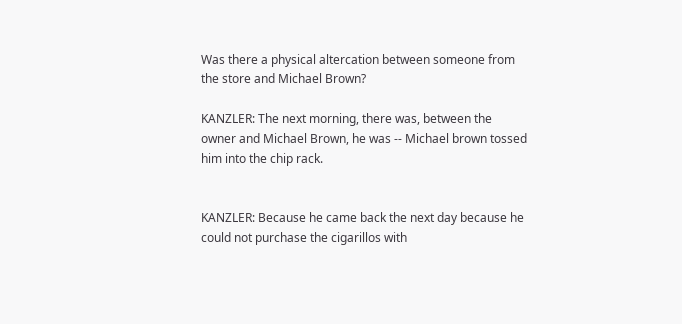Was there a physical altercation between someone from the store and Michael Brown?

KANZLER: The next morning, there was, between the owner and Michael Brown, he was -- Michael brown tossed him into the chip rack.


KANZLER: Because he came back the next day because he could not purchase the cigarillos with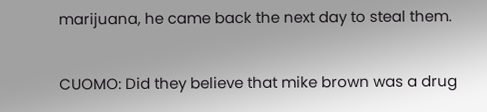marijuana, he came back the next day to steal them.

CUOMO: Did they believe that mike brown was a drug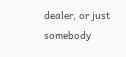dealer, or just somebody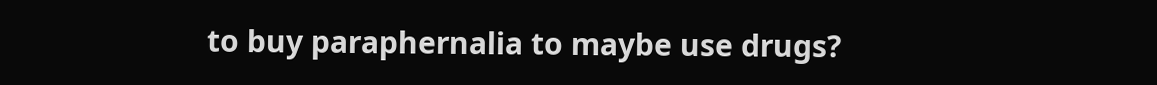to buy paraphernalia to maybe use drugs?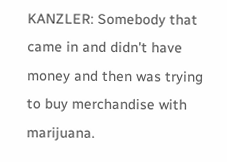KANZLER: Somebody that came in and didn't have money and then was trying to buy merchandise with marijuana.